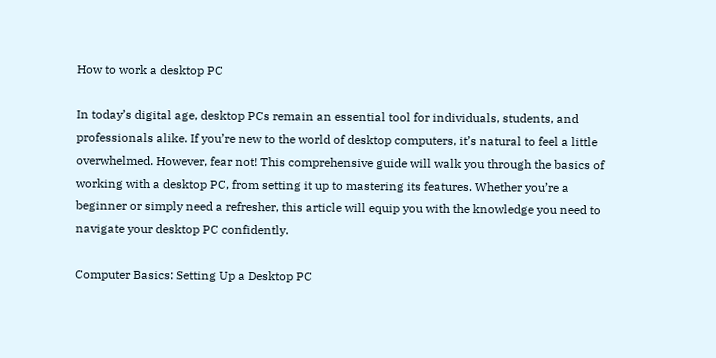How to work a desktop PC

In today’s digital age, desktop PCs remain an essential tool for individuals, students, and professionals alike. If you’re new to the world of desktop computers, it’s natural to feel a little overwhelmed. However, fear not! This comprehensive guide will walk you through the basics of working with a desktop PC, from setting it up to mastering its features. Whether you’re a beginner or simply need a refresher, this article will equip you with the knowledge you need to navigate your desktop PC confidently.

Computer Basics: Setting Up a Desktop PC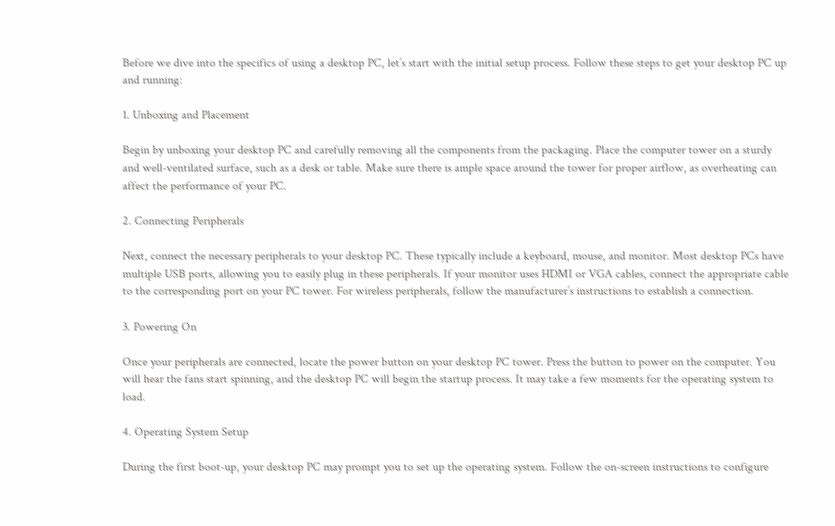Before we dive into the specifics of using a desktop PC, let’s start with the initial setup process. Follow these steps to get your desktop PC up and running:

1. Unboxing and Placement

Begin by unboxing your desktop PC and carefully removing all the components from the packaging. Place the computer tower on a sturdy and well-ventilated surface, such as a desk or table. Make sure there is ample space around the tower for proper airflow, as overheating can affect the performance of your PC.

2. Connecting Peripherals

Next, connect the necessary peripherals to your desktop PC. These typically include a keyboard, mouse, and monitor. Most desktop PCs have multiple USB ports, allowing you to easily plug in these peripherals. If your monitor uses HDMI or VGA cables, connect the appropriate cable to the corresponding port on your PC tower. For wireless peripherals, follow the manufacturer’s instructions to establish a connection.

3. Powering On

Once your peripherals are connected, locate the power button on your desktop PC tower. Press the button to power on the computer. You will hear the fans start spinning, and the desktop PC will begin the startup process. It may take a few moments for the operating system to load.

4. Operating System Setup

During the first boot-up, your desktop PC may prompt you to set up the operating system. Follow the on-screen instructions to configure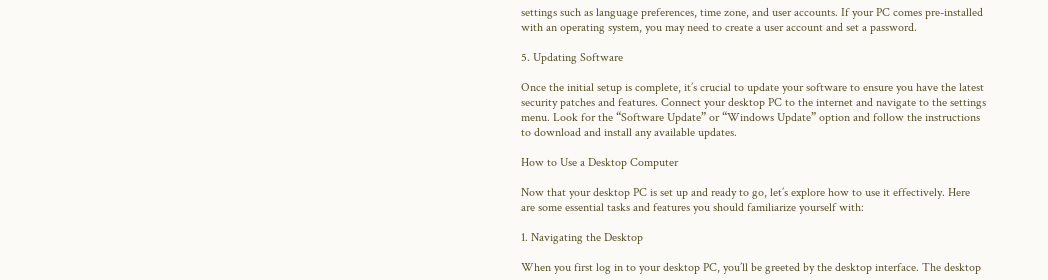settings such as language preferences, time zone, and user accounts. If your PC comes pre-installed with an operating system, you may need to create a user account and set a password.

5. Updating Software

Once the initial setup is complete, it’s crucial to update your software to ensure you have the latest security patches and features. Connect your desktop PC to the internet and navigate to the settings menu. Look for the “Software Update” or “Windows Update” option and follow the instructions to download and install any available updates.

How to Use a Desktop Computer

Now that your desktop PC is set up and ready to go, let’s explore how to use it effectively. Here are some essential tasks and features you should familiarize yourself with:

1. Navigating the Desktop

When you first log in to your desktop PC, you’ll be greeted by the desktop interface. The desktop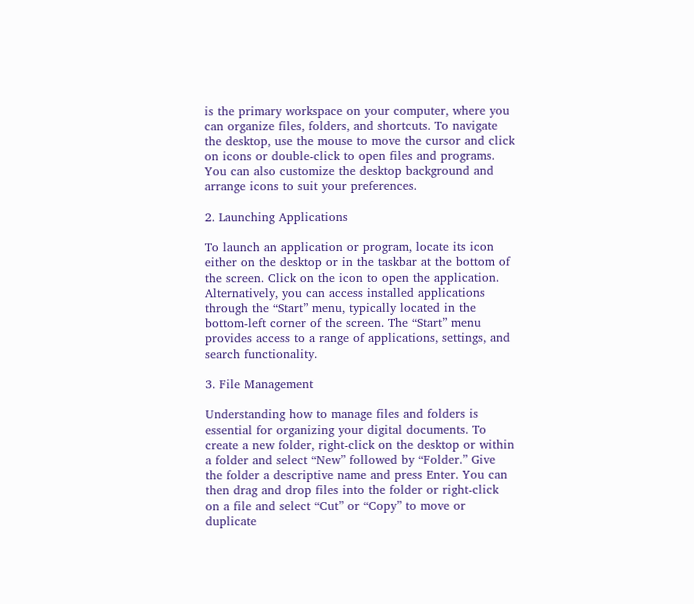is the primary workspace on your computer, where you can organize files, folders, and shortcuts. To navigate the desktop, use the mouse to move the cursor and click on icons or double-click to open files and programs. You can also customize the desktop background and arrange icons to suit your preferences.

2. Launching Applications

To launch an application or program, locate its icon either on the desktop or in the taskbar at the bottom of the screen. Click on the icon to open the application. Alternatively, you can access installed applications through the “Start” menu, typically located in the bottom-left corner of the screen. The “Start” menu provides access to a range of applications, settings, and search functionality.

3. File Management

Understanding how to manage files and folders is essential for organizing your digital documents. To create a new folder, right-click on the desktop or within a folder and select “New” followed by “Folder.” Give the folder a descriptive name and press Enter. You can then drag and drop files into the folder or right-click on a file and select “Cut” or “Copy” to move or duplicate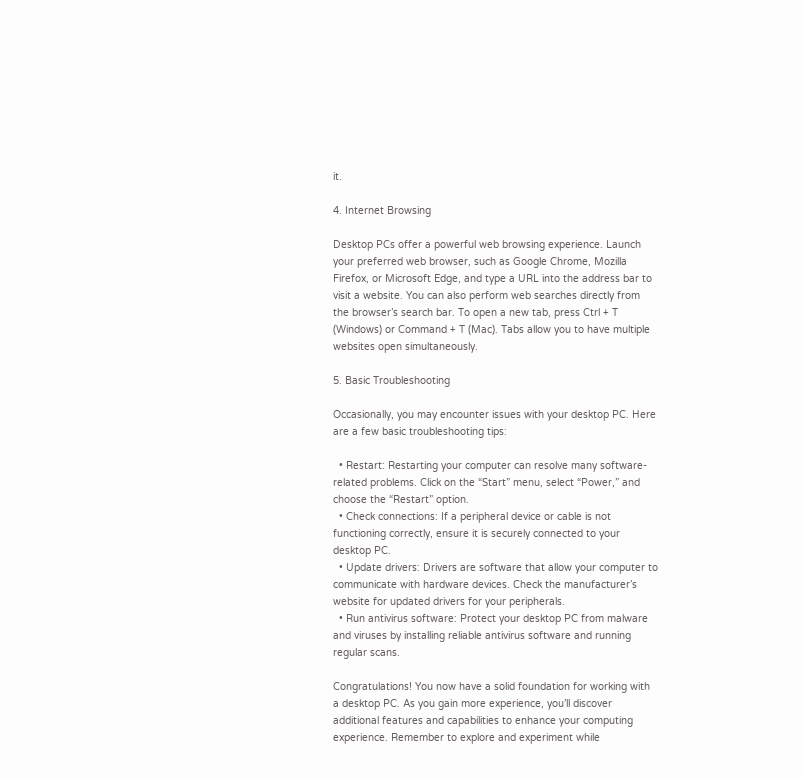it.

4. Internet Browsing

Desktop PCs offer a powerful web browsing experience. Launch your preferred web browser, such as Google Chrome, Mozilla Firefox, or Microsoft Edge, and type a URL into the address bar to visit a website. You can also perform web searches directly from the browser’s search bar. To open a new tab, press Ctrl + T (Windows) or Command + T (Mac). Tabs allow you to have multiple websites open simultaneously.

5. Basic Troubleshooting

Occasionally, you may encounter issues with your desktop PC. Here are a few basic troubleshooting tips:

  • Restart: Restarting your computer can resolve many software-related problems. Click on the “Start” menu, select “Power,” and choose the “Restart” option.
  • Check connections: If a peripheral device or cable is not functioning correctly, ensure it is securely connected to your desktop PC.
  • Update drivers: Drivers are software that allow your computer to communicate with hardware devices. Check the manufacturer’s website for updated drivers for your peripherals.
  • Run antivirus software: Protect your desktop PC from malware and viruses by installing reliable antivirus software and running regular scans.

Congratulations! You now have a solid foundation for working with a desktop PC. As you gain more experience, you’ll discover additional features and capabilities to enhance your computing experience. Remember to explore and experiment while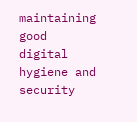maintaining good digital hygiene and security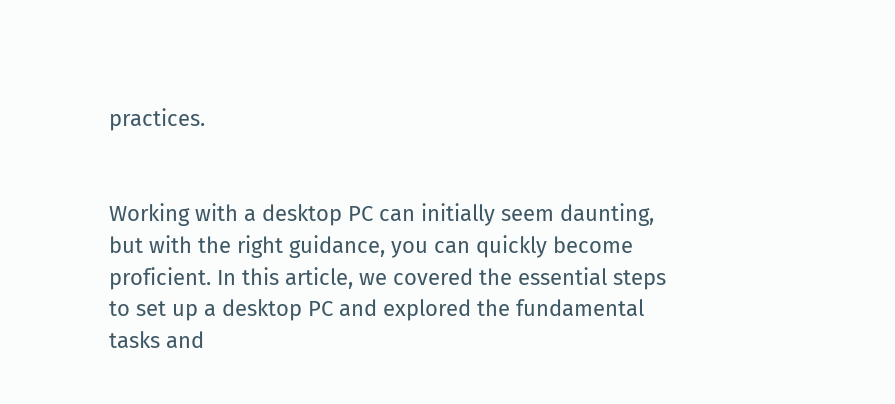practices.


Working with a desktop PC can initially seem daunting, but with the right guidance, you can quickly become proficient. In this article, we covered the essential steps to set up a desktop PC and explored the fundamental tasks and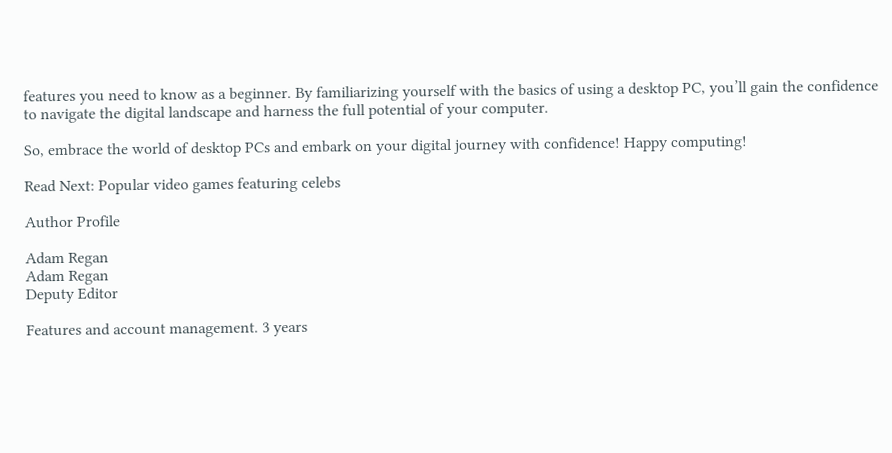features you need to know as a beginner. By familiarizing yourself with the basics of using a desktop PC, you’ll gain the confidence to navigate the digital landscape and harness the full potential of your computer.

So, embrace the world of desktop PCs and embark on your digital journey with confidence! Happy computing!

Read Next: Popular video games featuring celebs

Author Profile

Adam Regan
Adam Regan
Deputy Editor

Features and account management. 3 years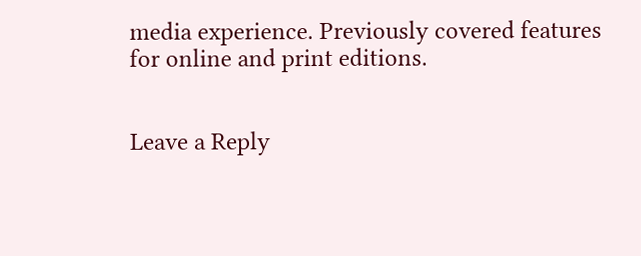media experience. Previously covered features for online and print editions.


Leave a Reply